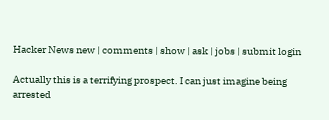Hacker News new | comments | show | ask | jobs | submit login

Actually this is a terrifying prospect. I can just imagine being arrested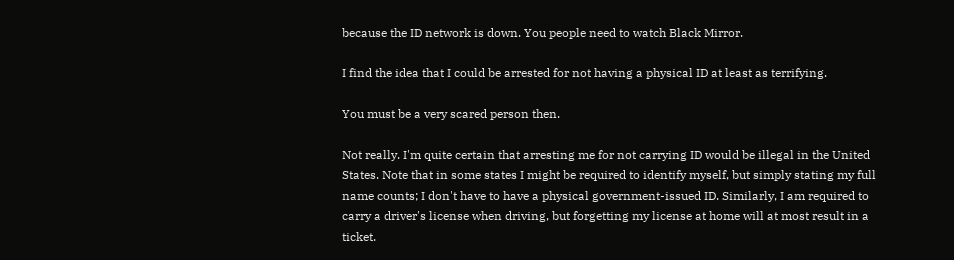because the ID network is down. You people need to watch Black Mirror.

I find the idea that I could be arrested for not having a physical ID at least as terrifying.

You must be a very scared person then.

Not really. I'm quite certain that arresting me for not carrying ID would be illegal in the United States. Note that in some states I might be required to identify myself, but simply stating my full name counts; I don't have to have a physical government-issued ID. Similarly, I am required to carry a driver's license when driving, but forgetting my license at home will at most result in a ticket.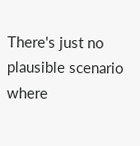There's just no plausible scenario where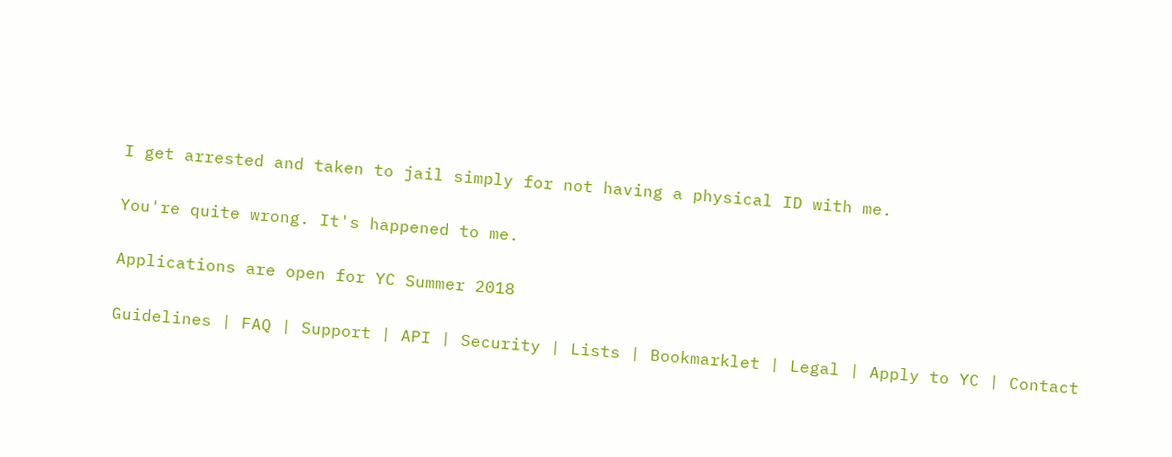I get arrested and taken to jail simply for not having a physical ID with me.

You're quite wrong. It's happened to me.

Applications are open for YC Summer 2018

Guidelines | FAQ | Support | API | Security | Lists | Bookmarklet | Legal | Apply to YC | Contact